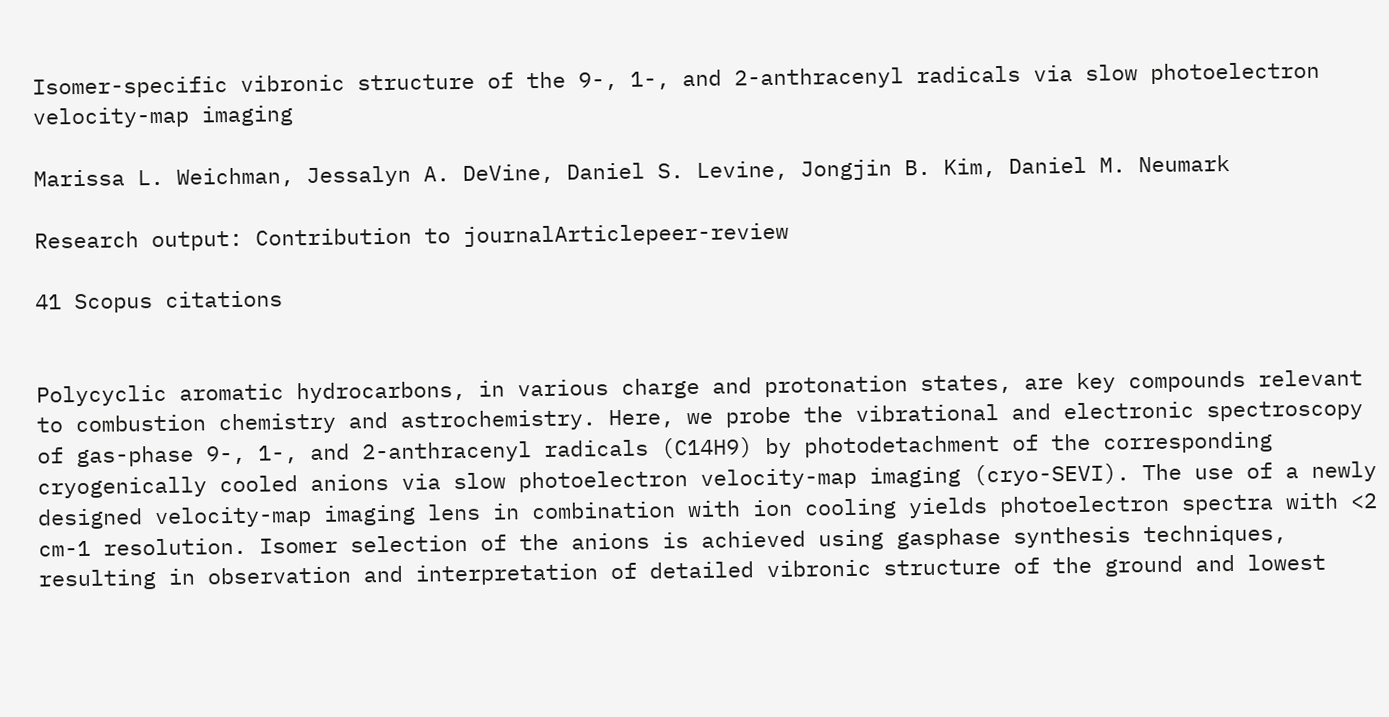Isomer-specific vibronic structure of the 9-, 1-, and 2-anthracenyl radicals via slow photoelectron velocity-map imaging

Marissa L. Weichman, Jessalyn A. DeVine, Daniel S. Levine, Jongjin B. Kim, Daniel M. Neumark

Research output: Contribution to journalArticlepeer-review

41 Scopus citations


Polycyclic aromatic hydrocarbons, in various charge and protonation states, are key compounds relevant to combustion chemistry and astrochemistry. Here, we probe the vibrational and electronic spectroscopy of gas-phase 9-, 1-, and 2-anthracenyl radicals (C14H9) by photodetachment of the corresponding cryogenically cooled anions via slow photoelectron velocity-map imaging (cryo-SEVI). The use of a newly designed velocity-map imaging lens in combination with ion cooling yields photoelectron spectra with <2 cm-1 resolution. Isomer selection of the anions is achieved using gasphase synthesis techniques, resulting in observation and interpretation of detailed vibronic structure of the ground and lowest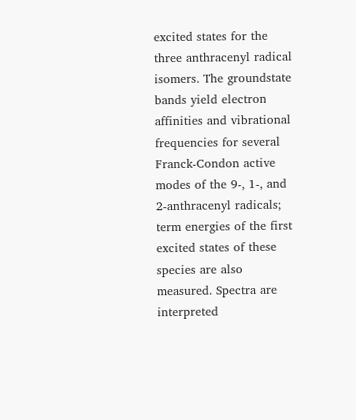excited states for the three anthracenyl radical isomers. The groundstate bands yield electron affinities and vibrational frequencies for several Franck-Condon active modes of the 9-, 1-, and 2-anthracenyl radicals; term energies of the first excited states of these species are also measured. Spectra are interpreted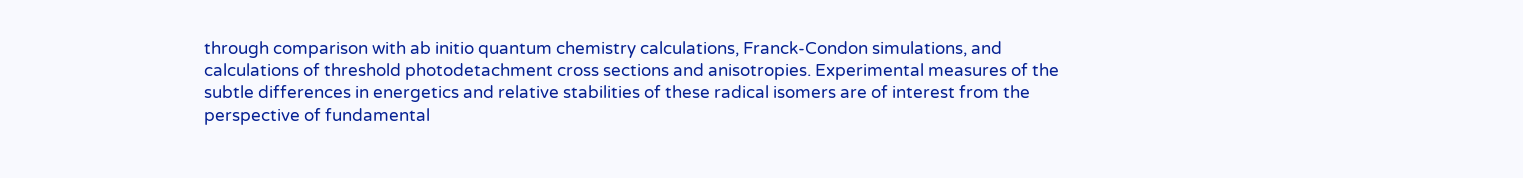through comparison with ab initio quantum chemistry calculations, Franck-Condon simulations, and calculations of threshold photodetachment cross sections and anisotropies. Experimental measures of the subtle differences in energetics and relative stabilities of these radical isomers are of interest from the perspective of fundamental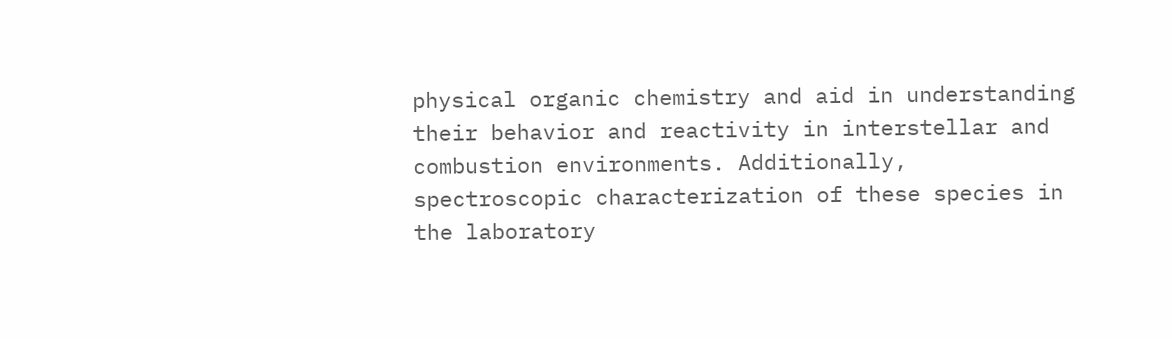physical organic chemistry and aid in understanding their behavior and reactivity in interstellar and combustion environments. Additionally, spectroscopic characterization of these species in the laboratory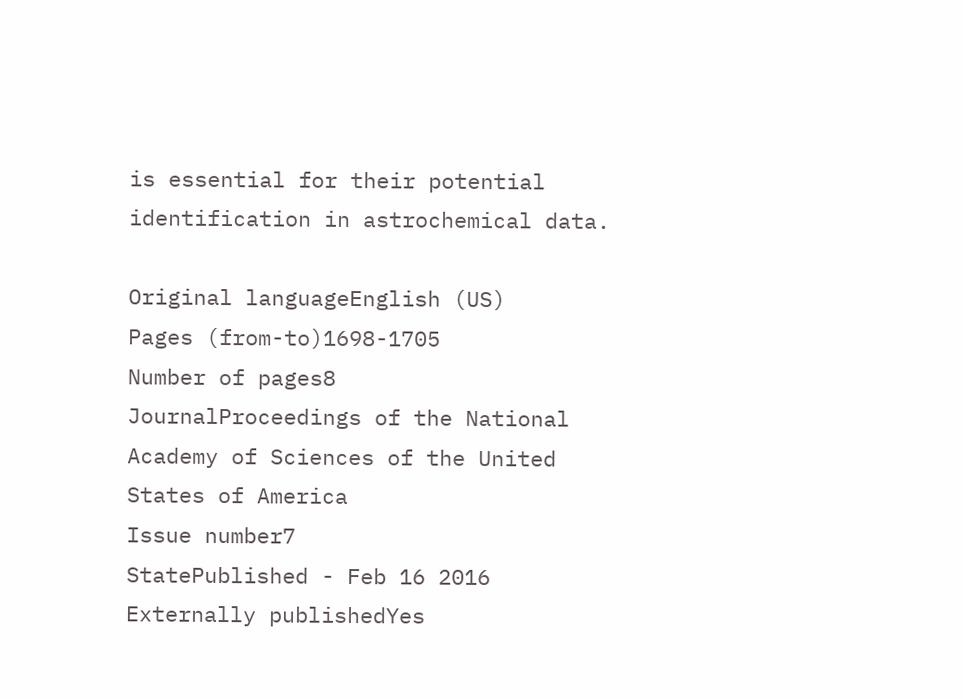is essential for their potential identification in astrochemical data.

Original languageEnglish (US)
Pages (from-to)1698-1705
Number of pages8
JournalProceedings of the National Academy of Sciences of the United States of America
Issue number7
StatePublished - Feb 16 2016
Externally publishedYes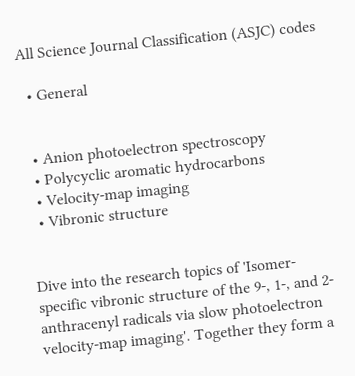All Science Journal Classification (ASJC) codes

  • General


  • Anion photoelectron spectroscopy
  • Polycyclic aromatic hydrocarbons
  • Velocity-map imaging
  • Vibronic structure


Dive into the research topics of 'Isomer-specific vibronic structure of the 9-, 1-, and 2-anthracenyl radicals via slow photoelectron velocity-map imaging'. Together they form a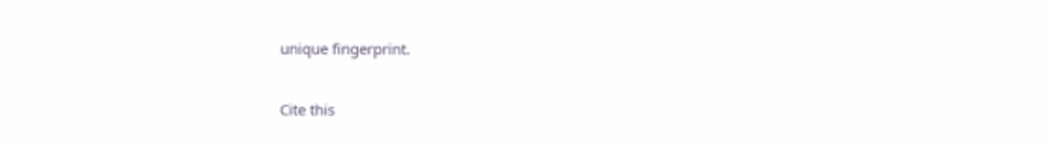unique fingerprint.

Cite this